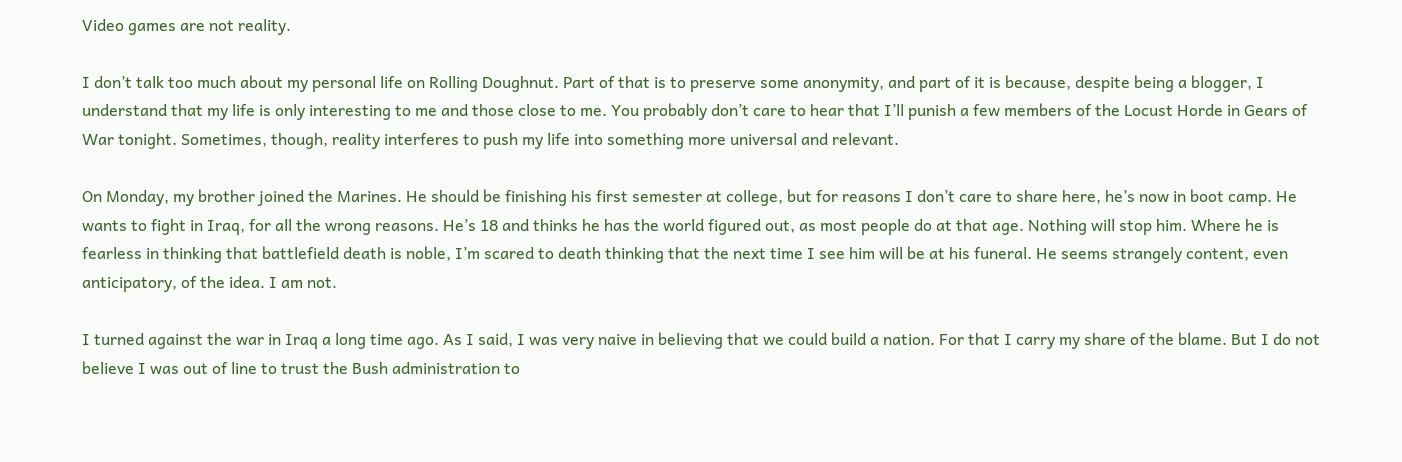Video games are not reality.

I don’t talk too much about my personal life on Rolling Doughnut. Part of that is to preserve some anonymity, and part of it is because, despite being a blogger, I understand that my life is only interesting to me and those close to me. You probably don’t care to hear that I’ll punish a few members of the Locust Horde in Gears of War tonight. Sometimes, though, reality interferes to push my life into something more universal and relevant.

On Monday, my brother joined the Marines. He should be finishing his first semester at college, but for reasons I don’t care to share here, he’s now in boot camp. He wants to fight in Iraq, for all the wrong reasons. He’s 18 and thinks he has the world figured out, as most people do at that age. Nothing will stop him. Where he is fearless in thinking that battlefield death is noble, I’m scared to death thinking that the next time I see him will be at his funeral. He seems strangely content, even anticipatory, of the idea. I am not.

I turned against the war in Iraq a long time ago. As I said, I was very naive in believing that we could build a nation. For that I carry my share of the blame. But I do not believe I was out of line to trust the Bush administration to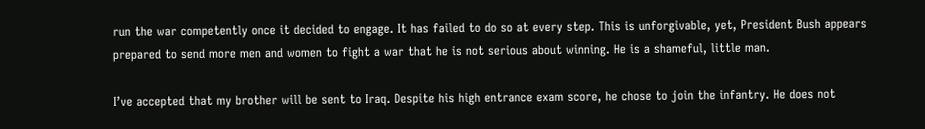run the war competently once it decided to engage. It has failed to do so at every step. This is unforgivable, yet, President Bush appears prepared to send more men and women to fight a war that he is not serious about winning. He is a shameful, little man.

I’ve accepted that my brother will be sent to Iraq. Despite his high entrance exam score, he chose to join the infantry. He does not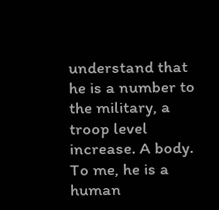understand that he is a number to the military, a troop level increase. A body. To me, he is a human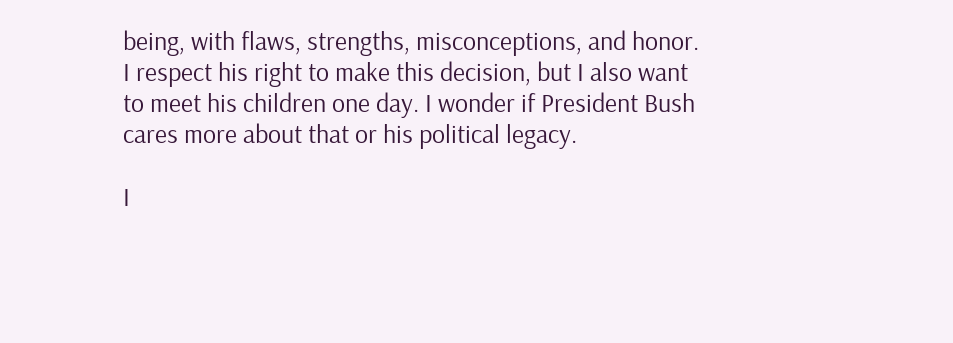being, with flaws, strengths, misconceptions, and honor. I respect his right to make this decision, but I also want to meet his children one day. I wonder if President Bush cares more about that or his political legacy.

I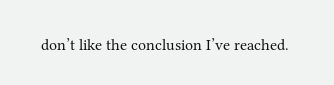don’t like the conclusion I’ve reached.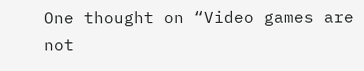One thought on “Video games are not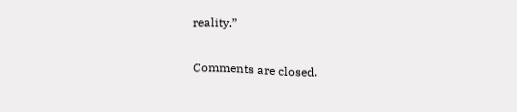reality.”

Comments are closed.